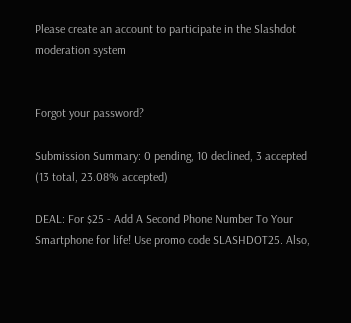Please create an account to participate in the Slashdot moderation system


Forgot your password?

Submission Summary: 0 pending, 10 declined, 3 accepted (13 total, 23.08% accepted)

DEAL: For $25 - Add A Second Phone Number To Your Smartphone for life! Use promo code SLASHDOT25. Also,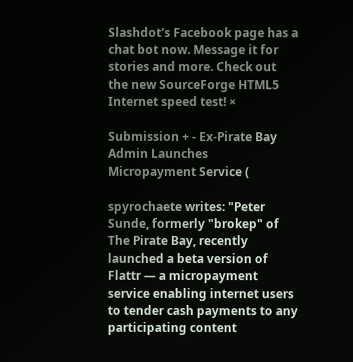Slashdot's Facebook page has a chat bot now. Message it for stories and more. Check out the new SourceForge HTML5 Internet speed test! ×

Submission + - Ex-Pirate Bay Admin Launches Micropayment Service (

spyrochaete writes: "Peter Sunde, formerly "brokep" of The Pirate Bay, recently launched a beta version of Flattr — a micropayment service enabling internet users to tender cash payments to any participating content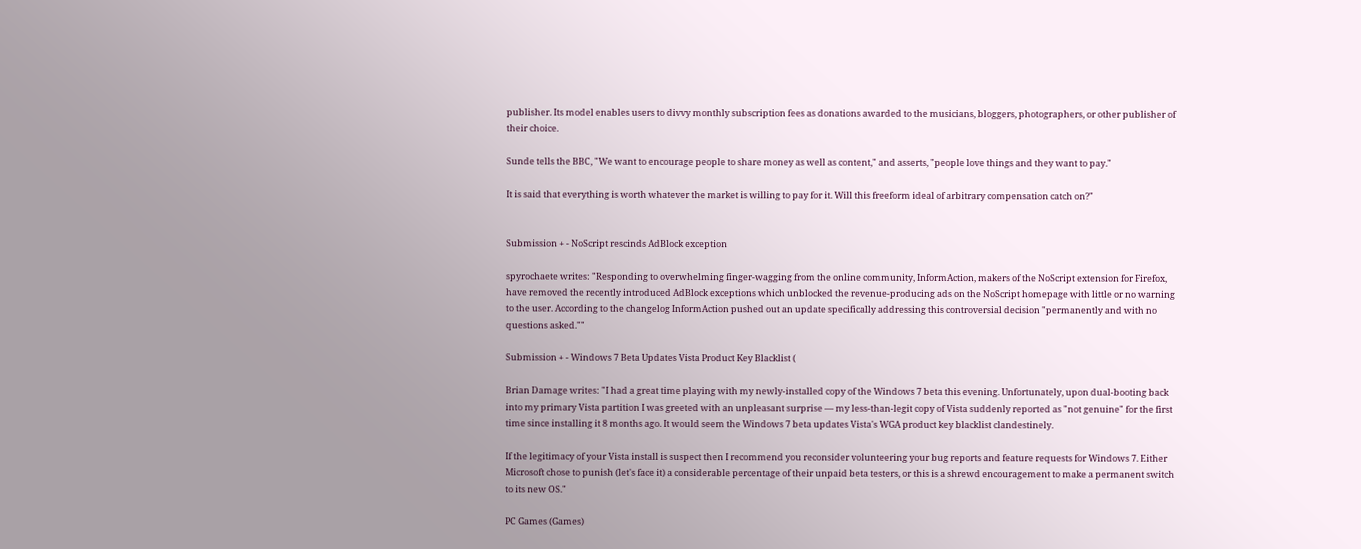publisher. Its model enables users to divvy monthly subscription fees as donations awarded to the musicians, bloggers, photographers, or other publisher of their choice.

Sunde tells the BBC, "We want to encourage people to share money as well as content," and asserts, "people love things and they want to pay."

It is said that everything is worth whatever the market is willing to pay for it. Will this freeform ideal of arbitrary compensation catch on?"


Submission + - NoScript rescinds AdBlock exception

spyrochaete writes: "Responding to overwhelming finger-wagging from the online community, InformAction, makers of the NoScript extension for Firefox, have removed the recently introduced AdBlock exceptions which unblocked the revenue-producing ads on the NoScript homepage with little or no warning to the user. According to the changelog InformAction pushed out an update specifically addressing this controversial decision "permanently and with no questions asked.""

Submission + - Windows 7 Beta Updates Vista Product Key Blacklist (

Brian Damage writes: "I had a great time playing with my newly-installed copy of the Windows 7 beta this evening. Unfortunately, upon dual-booting back into my primary Vista partition I was greeted with an unpleasant surprise — my less-than-legit copy of Vista suddenly reported as "not genuine" for the first time since installing it 8 months ago. It would seem the Windows 7 beta updates Vista's WGA product key blacklist clandestinely.

If the legitimacy of your Vista install is suspect then I recommend you reconsider volunteering your bug reports and feature requests for Windows 7. Either Microsoft chose to punish (let's face it) a considerable percentage of their unpaid beta testers, or this is a shrewd encouragement to make a permanent switch to its new OS."

PC Games (Games)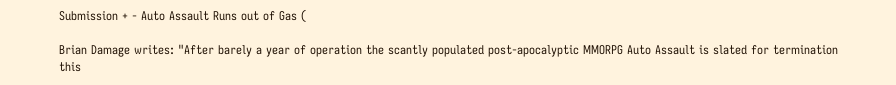Submission + - Auto Assault Runs out of Gas (

Brian Damage writes: "After barely a year of operation the scantly populated post-apocalyptic MMORPG Auto Assault is slated for termination this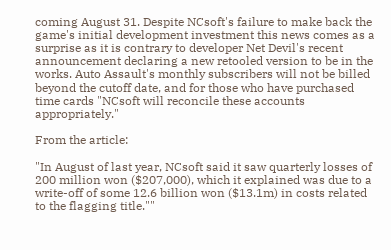coming August 31. Despite NCsoft's failure to make back the game's initial development investment this news comes as a surprise as it is contrary to developer Net Devil's recent announcement declaring a new retooled version to be in the works. Auto Assault's monthly subscribers will not be billed beyond the cutoff date, and for those who have purchased time cards "NCsoft will reconcile these accounts appropriately."

From the article:

"In August of last year, NCsoft said it saw quarterly losses of 200 million won ($207,000), which it explained was due to a write-off of some 12.6 billion won ($13.1m) in costs related to the flagging title.""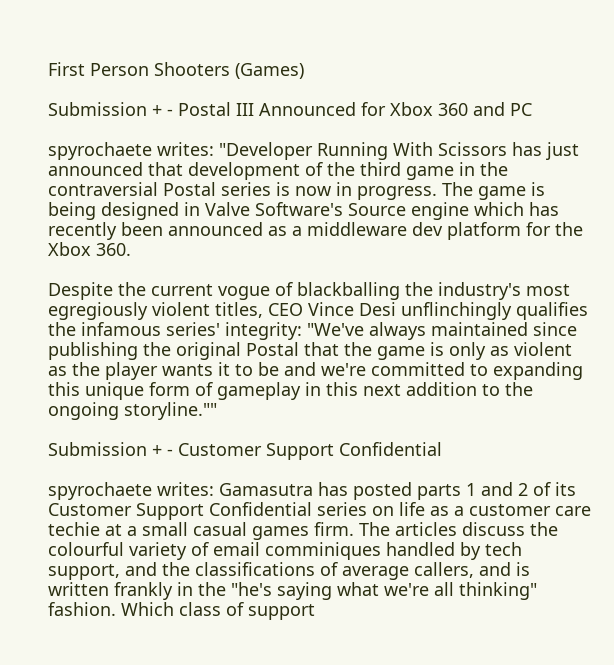First Person Shooters (Games)

Submission + - Postal III Announced for Xbox 360 and PC

spyrochaete writes: "Developer Running With Scissors has just announced that development of the third game in the contraversial Postal series is now in progress. The game is being designed in Valve Software's Source engine which has recently been announced as a middleware dev platform for the Xbox 360.

Despite the current vogue of blackballing the industry's most egregiously violent titles, CEO Vince Desi unflinchingly qualifies the infamous series' integrity: "We've always maintained since publishing the original Postal that the game is only as violent as the player wants it to be and we're committed to expanding this unique form of gameplay in this next addition to the ongoing storyline.""

Submission + - Customer Support Confidential

spyrochaete writes: Gamasutra has posted parts 1 and 2 of its Customer Support Confidential series on life as a customer care techie at a small casual games firm. The articles discuss the colourful variety of email comminiques handled by tech support, and the classifications of average callers, and is written frankly in the "he's saying what we're all thinking" fashion. Which class of support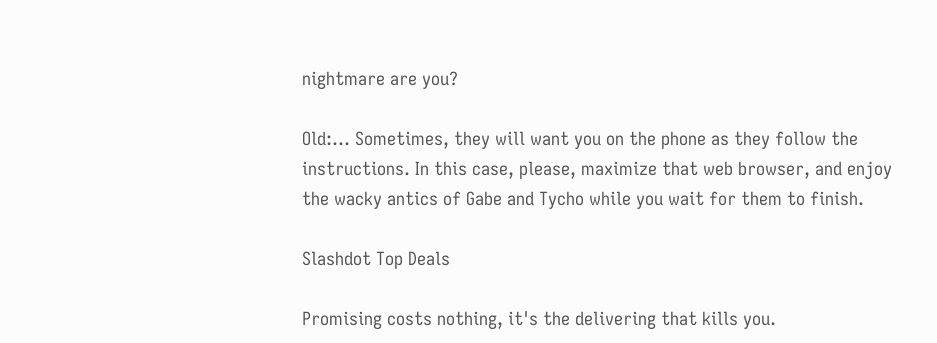nightmare are you?

Old:... Sometimes, they will want you on the phone as they follow the instructions. In this case, please, maximize that web browser, and enjoy the wacky antics of Gabe and Tycho while you wait for them to finish.

Slashdot Top Deals

Promising costs nothing, it's the delivering that kills you.